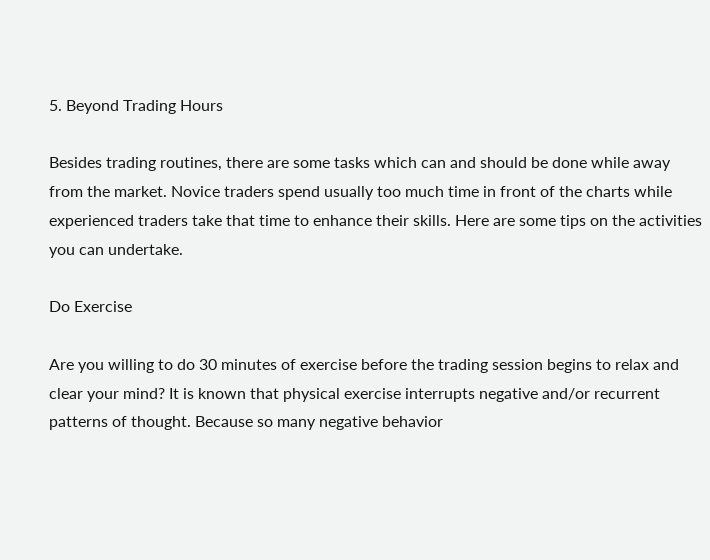5. Beyond Trading Hours

Besides trading routines, there are some tasks which can and should be done while away from the market. Novice traders spend usually too much time in front of the charts while experienced traders take that time to enhance their skills. Here are some tips on the activities you can undertake.

Do Exercise

Are you willing to do 30 minutes of exercise before the trading session begins to relax and clear your mind? It is known that physical exercise interrupts negative and/or recurrent patterns of thought. Because so many negative behavior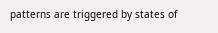patterns are triggered by states of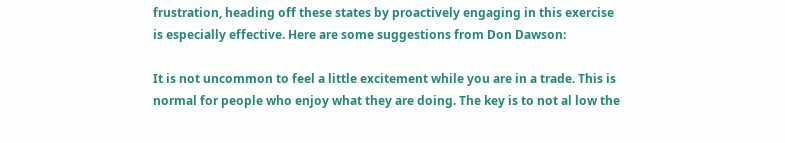frustration, heading off these states by proactively engaging in this exercise is especially effective. Here are some suggestions from Don Dawson:

It is not uncommon to feel a little excitement while you are in a trade. This is normal for people who enjoy what they are doing. The key is to not al low the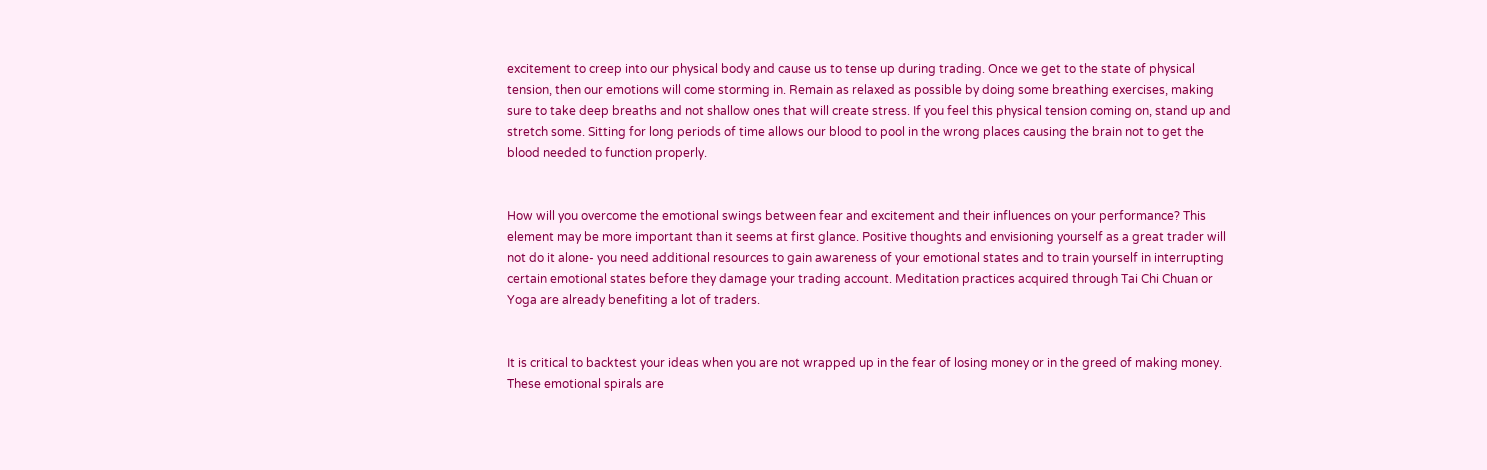excitement to creep into our physical body and cause us to tense up during trading. Once we get to the state of physical tension, then our emotions will come storming in. Remain as relaxed as possible by doing some breathing exercises, making sure to take deep breaths and not shallow ones that will create stress. If you feel this physical tension coming on, stand up and stretch some. Sitting for long periods of time allows our blood to pool in the wrong places causing the brain not to get the blood needed to function properly.


How will you overcome the emotional swings between fear and excitement and their influences on your performance? This element may be more important than it seems at first glance. Positive thoughts and envisioning yourself as a great trader will not do it alone- you need additional resources to gain awareness of your emotional states and to train yourself in interrupting certain emotional states before they damage your trading account. Meditation practices acquired through Tai Chi Chuan or Yoga are already benefiting a lot of traders.


It is critical to backtest your ideas when you are not wrapped up in the fear of losing money or in the greed of making money. These emotional spirals are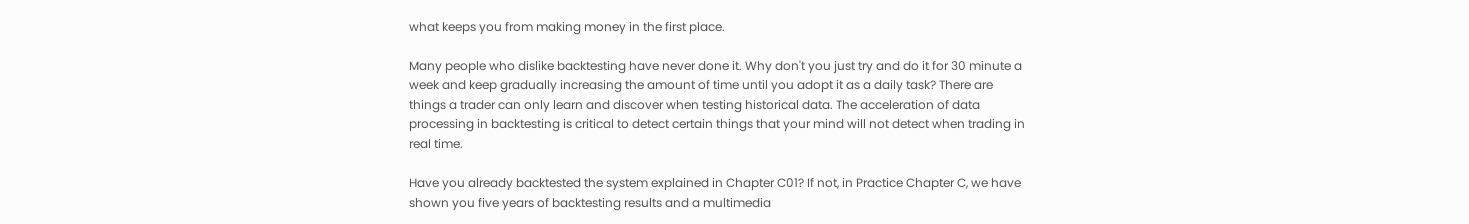what keeps you from making money in the first place.

Many people who dislike backtesting have never done it. Why don't you just try and do it for 30 minute a week and keep gradually increasing the amount of time until you adopt it as a daily task? There are things a trader can only learn and discover when testing historical data. The acceleration of data processing in backtesting is critical to detect certain things that your mind will not detect when trading in real time.

Have you already backtested the system explained in Chapter C01? If not, in Practice Chapter C, we have shown you five years of backtesting results and a multimedia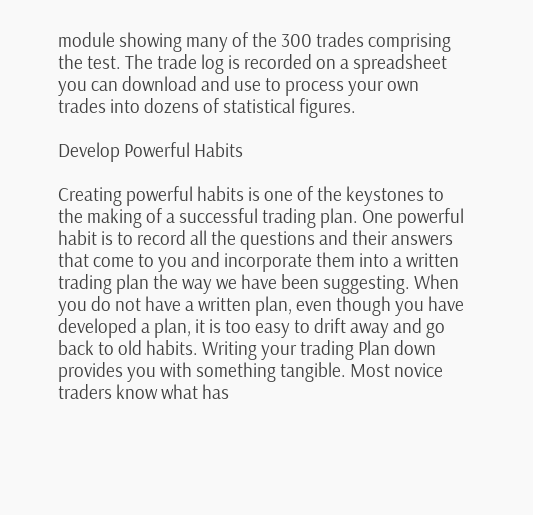module showing many of the 300 trades comprising the test. The trade log is recorded on a spreadsheet you can download and use to process your own trades into dozens of statistical figures.

Develop Powerful Habits

Creating powerful habits is one of the keystones to the making of a successful trading plan. One powerful habit is to record all the questions and their answers that come to you and incorporate them into a written trading plan the way we have been suggesting. When you do not have a written plan, even though you have developed a plan, it is too easy to drift away and go back to old habits. Writing your trading Plan down provides you with something tangible. Most novice traders know what has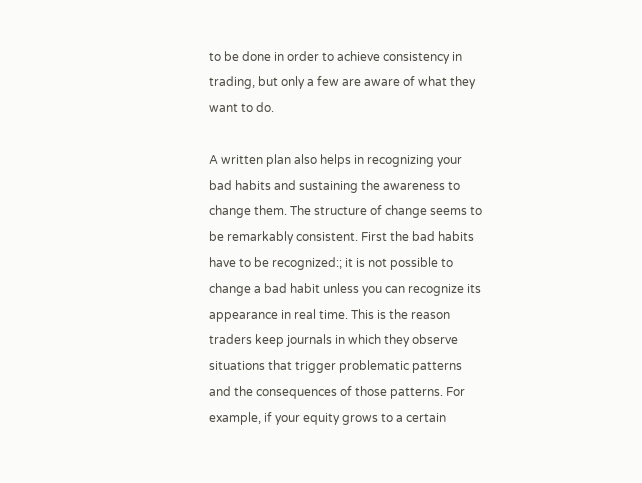to be done in order to achieve consistency in trading, but only a few are aware of what they want to do.

A written plan also helps in recognizing your bad habits and sustaining the awareness to change them. The structure of change seems to be remarkably consistent. First the bad habits have to be recognized:; it is not possible to change a bad habit unless you can recognize its appearance in real time. This is the reason traders keep journals in which they observe situations that trigger problematic patterns and the consequences of those patterns. For example, if your equity grows to a certain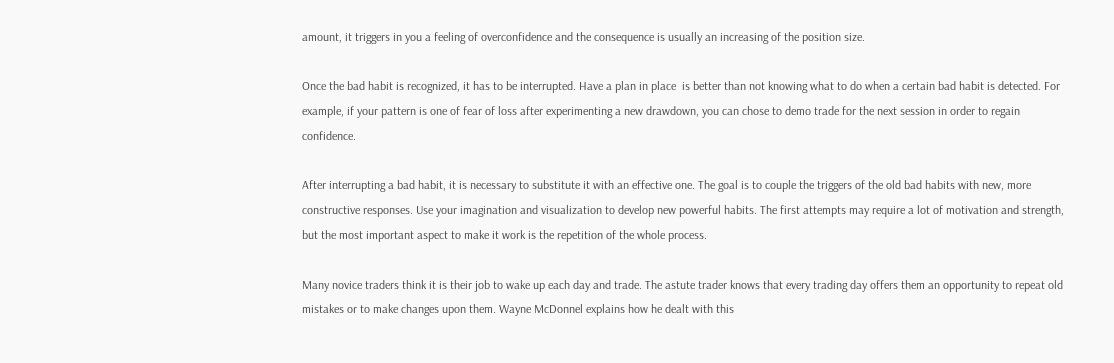amount, it triggers in you a feeling of overconfidence and the consequence is usually an increasing of the position size.

Once the bad habit is recognized, it has to be interrupted. Have a plan in place  is better than not knowing what to do when a certain bad habit is detected. For example, if your pattern is one of fear of loss after experimenting a new drawdown, you can chose to demo trade for the next session in order to regain confidence.

After interrupting a bad habit, it is necessary to substitute it with an effective one. The goal is to couple the triggers of the old bad habits with new, more constructive responses. Use your imagination and visualization to develop new powerful habits. The first attempts may require a lot of motivation and strength, but the most important aspect to make it work is the repetition of the whole process.

Many novice traders think it is their job to wake up each day and trade. The astute trader knows that every trading day offers them an opportunity to repeat old mistakes or to make changes upon them. Wayne McDonnel explains how he dealt with this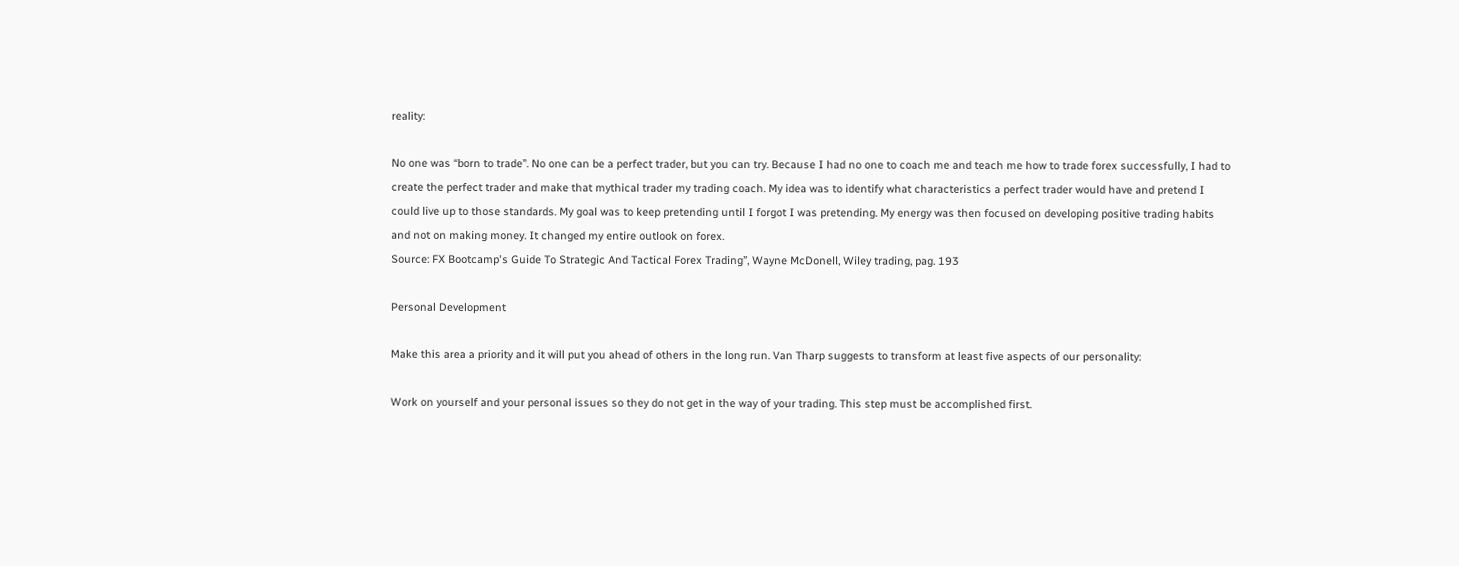reality:

No one was “born to trade”. No one can be a perfect trader, but you can try. Because I had no one to coach me and teach me how to trade forex successfully, I had to create the perfect trader and make that mythical trader my trading coach. My idea was to identify what characteristics a perfect trader would have and pretend I could live up to those standards. My goal was to keep pretending until I forgot I was pretending. My energy was then focused on developing positive trading habits and not on making money. It changed my entire outlook on forex.
Source: FX Bootcamp's Guide To Strategic And Tactical Forex Trading”, Wayne McDonell, Wiley trading, pag. 193

Personal Development

Make this area a priority and it will put you ahead of others in the long run. Van Tharp suggests to transform at least five aspects of our personality:

Work on yourself and your personal issues so they do not get in the way of your trading. This step must be accomplished first.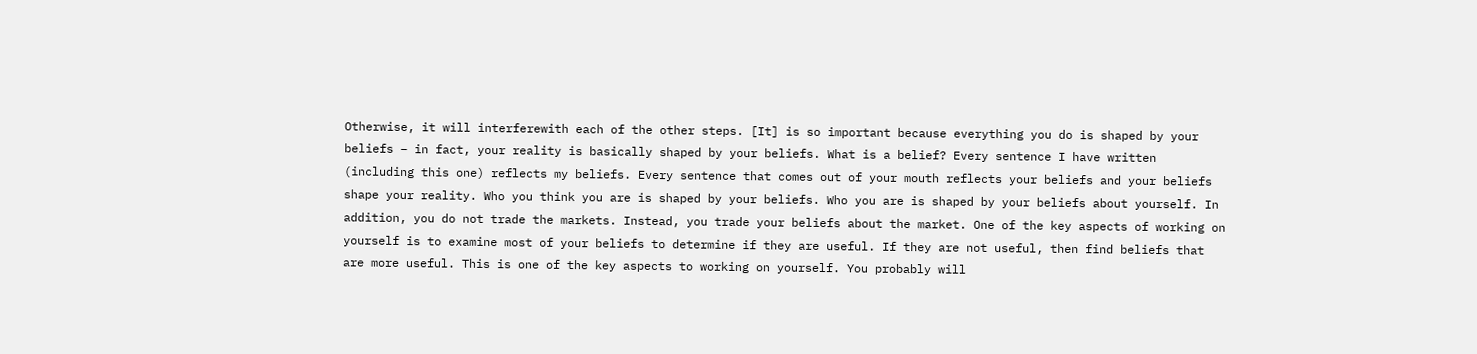Otherwise, it will interferewith each of the other steps. [It] is so important because everything you do is shaped by your beliefs – in fact, your reality is basically shaped by your beliefs. What is a belief? Every sentence I have written (including this one) reflects my beliefs. Every sentence that comes out of your mouth reflects your beliefs and your beliefs shape your reality. Who you think you are is shaped by your beliefs. Who you are is shaped by your beliefs about yourself. In addition, you do not trade the markets. Instead, you trade your beliefs about the market. One of the key aspects of working on yourself is to examine most of your beliefs to determine if they are useful. If they are not useful, then find beliefs that are more useful. This is one of the key aspects to working on yourself. You probably will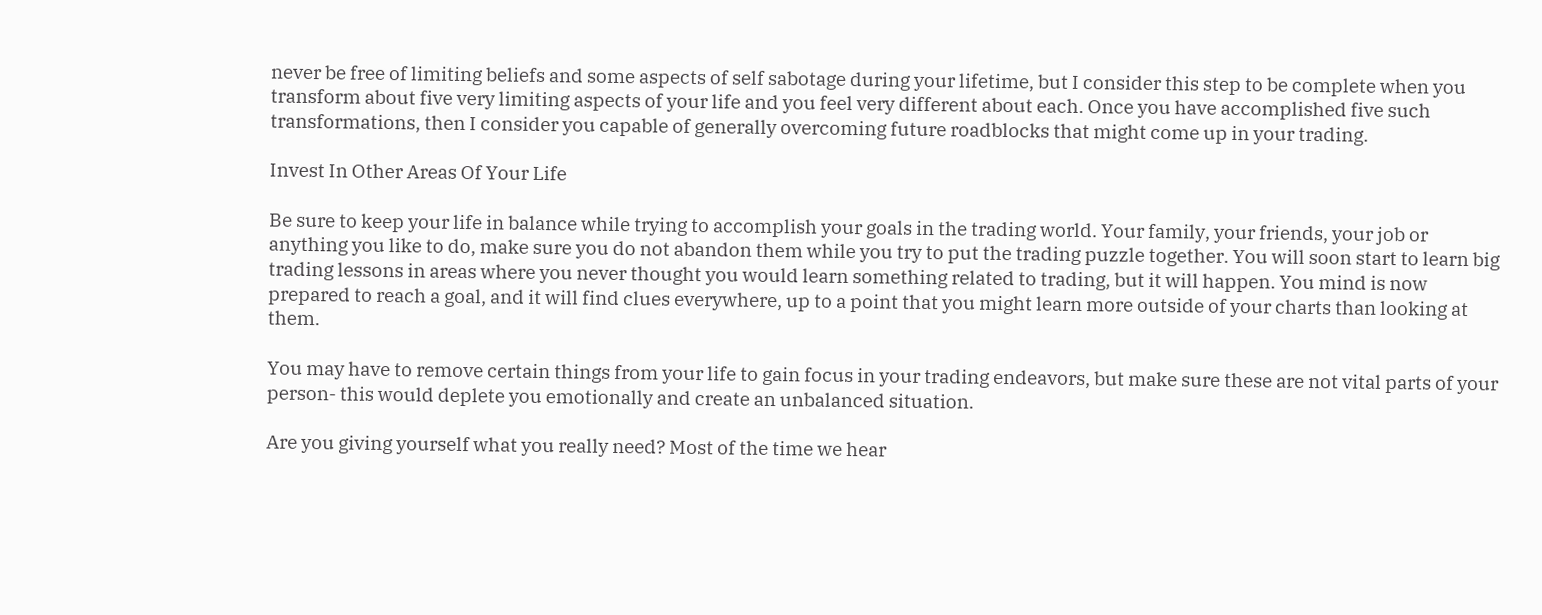never be free of limiting beliefs and some aspects of self sabotage during your lifetime, but I consider this step to be complete when you transform about five very limiting aspects of your life and you feel very different about each. Once you have accomplished five such transformations, then I consider you capable of generally overcoming future roadblocks that might come up in your trading.

Invest In Other Areas Of Your Life

Be sure to keep your life in balance while trying to accomplish your goals in the trading world. Your family, your friends, your job or anything you like to do, make sure you do not abandon them while you try to put the trading puzzle together. You will soon start to learn big trading lessons in areas where you never thought you would learn something related to trading, but it will happen. You mind is now prepared to reach a goal, and it will find clues everywhere, up to a point that you might learn more outside of your charts than looking at them.

You may have to remove certain things from your life to gain focus in your trading endeavors, but make sure these are not vital parts of your person- this would deplete you emotionally and create an unbalanced situation.

Are you giving yourself what you really need? Most of the time we hear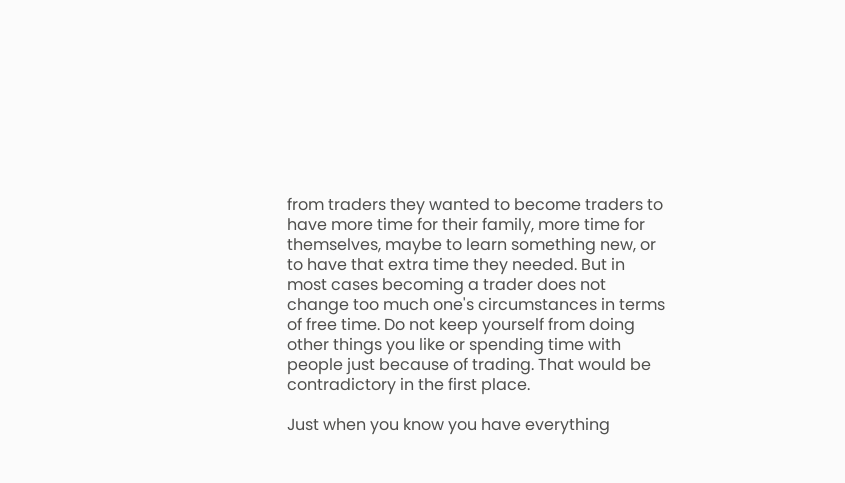from traders they wanted to become traders to have more time for their family, more time for themselves, maybe to learn something new, or to have that extra time they needed. But in most cases becoming a trader does not change too much one's circumstances in terms of free time. Do not keep yourself from doing other things you like or spending time with people just because of trading. That would be contradictory in the first place.

Just when you know you have everything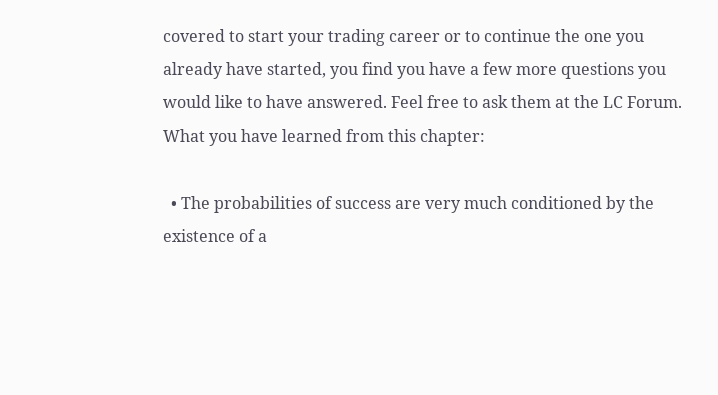covered to start your trading career or to continue the one you already have started, you find you have a few more questions you would like to have answered. Feel free to ask them at the LC Forum.
What you have learned from this chapter:

  • The probabilities of success are very much conditioned by the existence of a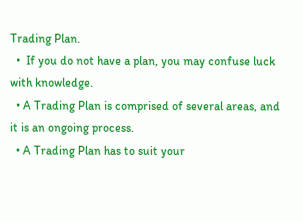Trading Plan.
  •  If you do not have a plan, you may confuse luck with knowledge.
  • A Trading Plan is comprised of several areas, and it is an ongoing process.
  • A Trading Plan has to suit your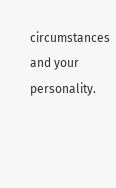circumstances and your personality.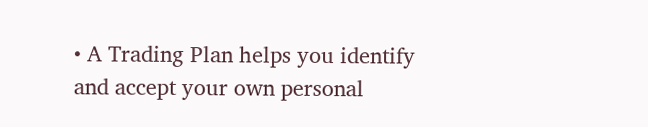• A Trading Plan helps you identify and accept your own personal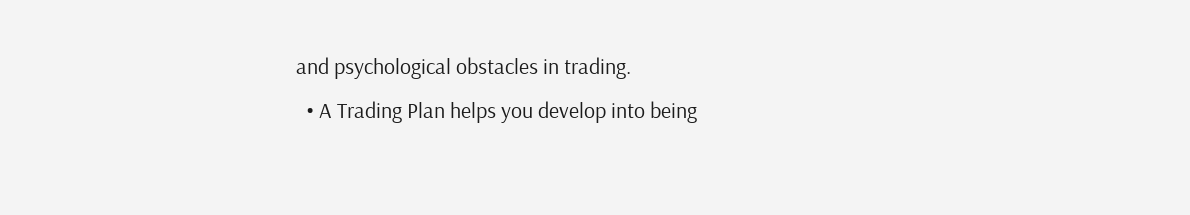and psychological obstacles in trading.
  • A Trading Plan helps you develop into being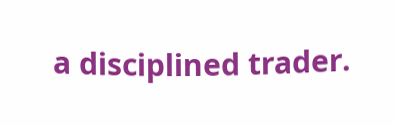a disciplined trader.